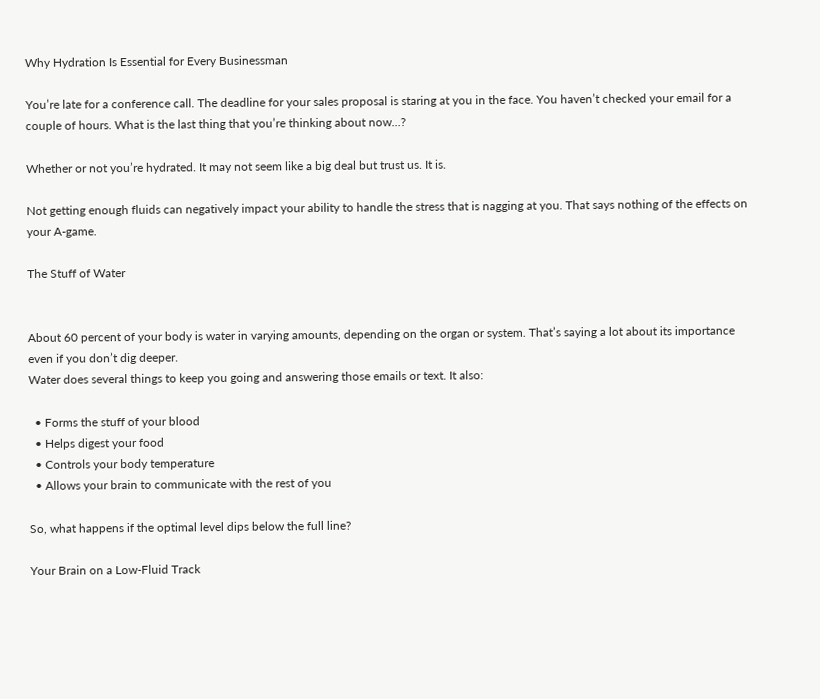Why Hydration Is Essential for Every Businessman

You’re late for a conference call. The deadline for your sales proposal is staring at you in the face. You haven’t checked your email for a couple of hours. What is the last thing that you’re thinking about now…?

Whether or not you’re hydrated. It may not seem like a big deal but trust us. It is.

Not getting enough fluids can negatively impact your ability to handle the stress that is nagging at you. That says nothing of the effects on your A-game.

The Stuff of Water


About 60 percent of your body is water in varying amounts, depending on the organ or system. That’s saying a lot about its importance even if you don’t dig deeper.
Water does several things to keep you going and answering those emails or text. It also:

  • Forms the stuff of your blood
  • Helps digest your food
  • Controls your body temperature
  • Allows your brain to communicate with the rest of you

So, what happens if the optimal level dips below the full line?

Your Brain on a Low-Fluid Track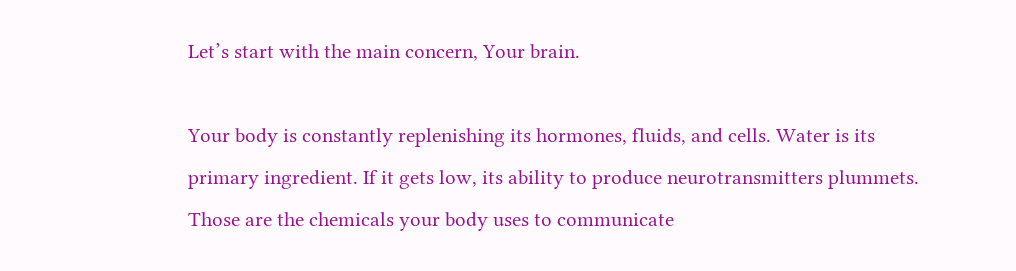Let’s start with the main concern, Your brain.

Your body is constantly replenishing its hormones, fluids, and cells. Water is its primary ingredient. If it gets low, its ability to produce neurotransmitters plummets. Those are the chemicals your body uses to communicate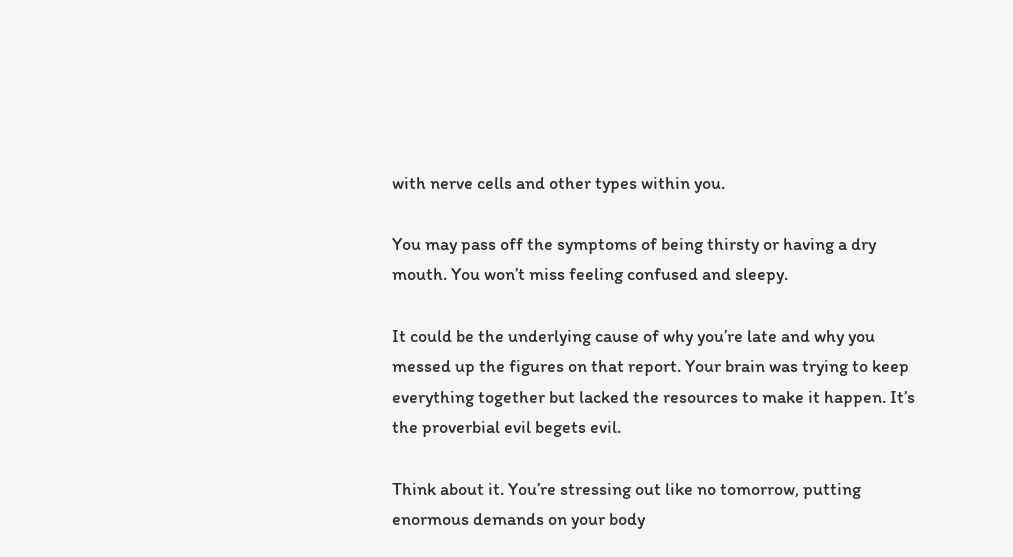with nerve cells and other types within you.

You may pass off the symptoms of being thirsty or having a dry mouth. You won’t miss feeling confused and sleepy.

It could be the underlying cause of why you’re late and why you messed up the figures on that report. Your brain was trying to keep everything together but lacked the resources to make it happen. It’s the proverbial evil begets evil.

Think about it. You’re stressing out like no tomorrow, putting enormous demands on your body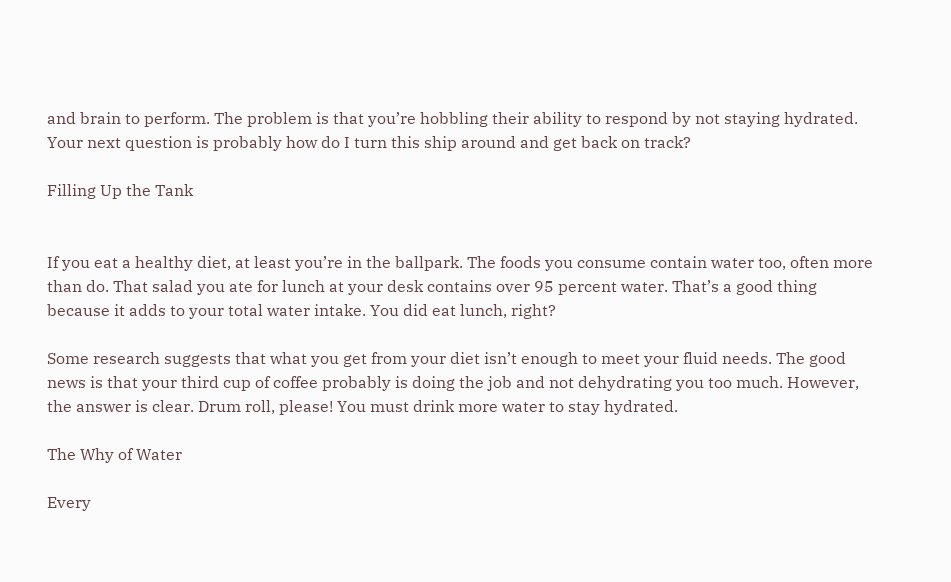and brain to perform. The problem is that you’re hobbling their ability to respond by not staying hydrated. Your next question is probably how do I turn this ship around and get back on track?

Filling Up the Tank


If you eat a healthy diet, at least you’re in the ballpark. The foods you consume contain water too, often more than do. That salad you ate for lunch at your desk contains over 95 percent water. That’s a good thing because it adds to your total water intake. You did eat lunch, right?

Some research suggests that what you get from your diet isn’t enough to meet your fluid needs. The good news is that your third cup of coffee probably is doing the job and not dehydrating you too much. However, the answer is clear. Drum roll, please! You must drink more water to stay hydrated.

The Why of Water

Every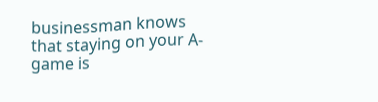businessman knows that staying on your A-game is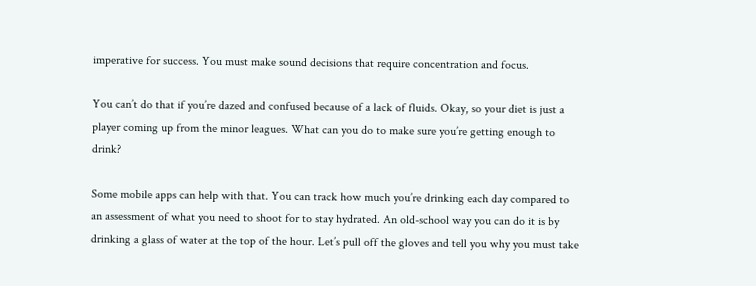imperative for success. You must make sound decisions that require concentration and focus.

You can’t do that if you’re dazed and confused because of a lack of fluids. Okay, so your diet is just a player coming up from the minor leagues. What can you do to make sure you’re getting enough to drink?

Some mobile apps can help with that. You can track how much you’re drinking each day compared to an assessment of what you need to shoot for to stay hydrated. An old-school way you can do it is by drinking a glass of water at the top of the hour. Let’s pull off the gloves and tell you why you must take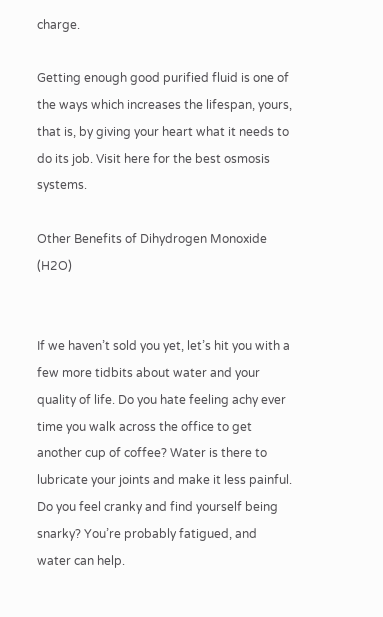charge.

Getting enough good purified fluid is one of the ways which increases the lifespan, yours, that is, by giving your heart what it needs to do its job. Visit here for the best osmosis systems.

Other Benefits of Dihydrogen Monoxide (H2O)


If we haven’t sold you yet, let’s hit you with a few more tidbits about water and your quality of life. Do you hate feeling achy ever time you walk across the office to get another cup of coffee? Water is there to lubricate your joints and make it less painful. Do you feel cranky and find yourself being snarky? You’re probably fatigued, and water can help.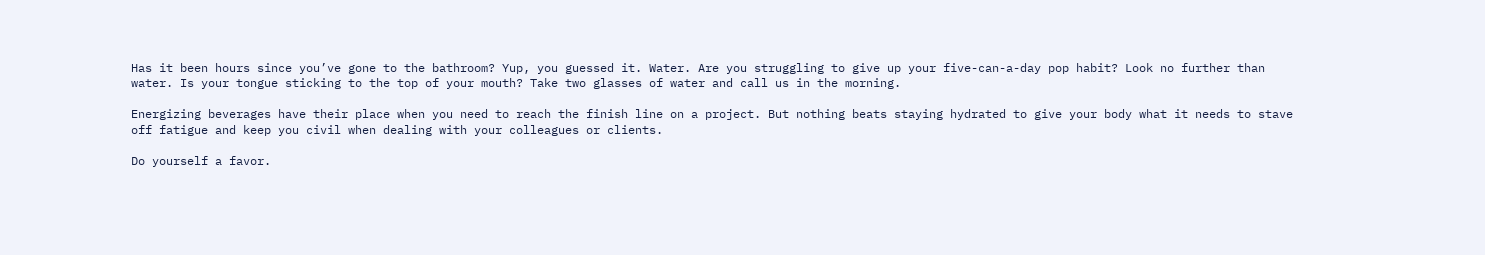Has it been hours since you’ve gone to the bathroom? Yup, you guessed it. Water. Are you struggling to give up your five-can-a-day pop habit? Look no further than water. Is your tongue sticking to the top of your mouth? Take two glasses of water and call us in the morning.

Energizing beverages have their place when you need to reach the finish line on a project. But nothing beats staying hydrated to give your body what it needs to stave off fatigue and keep you civil when dealing with your colleagues or clients.

Do yourself a favor.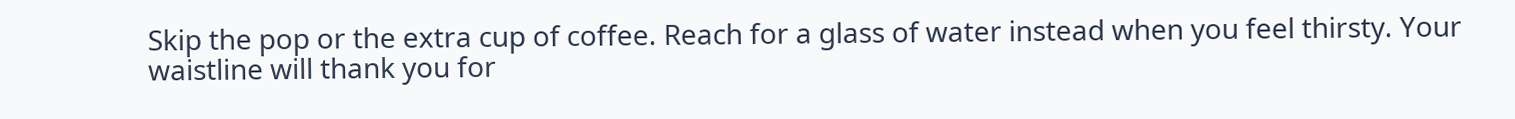Skip the pop or the extra cup of coffee. Reach for a glass of water instead when you feel thirsty. Your waistline will thank you for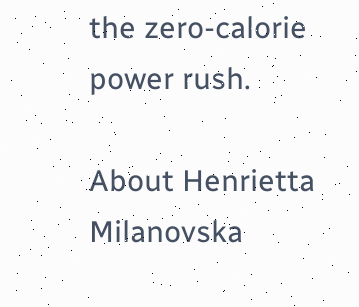the zero-calorie power rush.

About Henrietta Milanovska